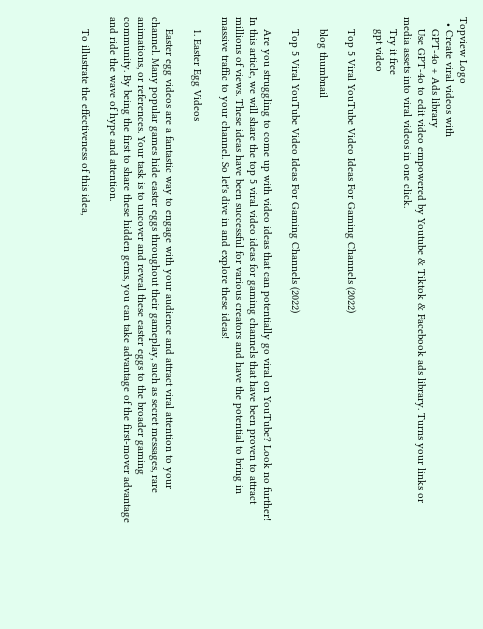Topview Logo
  • Create viral videos with
    GPT-4o + Ads library
    Use GPT-4o to edit video empowered by Youtube & Tiktok & Facebook ads library. Turns your links or media assets into viral videos in one click.
    Try it free
    gpt video

    Top 5 Viral YouTube Video Ideas For Gaming Channels (2022)

    blog thumbnail

    Top 5 Viral YouTube Video Ideas For Gaming Channels (2022)

    Are you struggling to come up with video ideas that can potentially go viral on YouTube? Look no further! In this article, we will share the top 5 viral video ideas for gaming channels that have been proven to attract millions of views. These ideas have been successful for various creators and have the potential to bring in massive traffic to your channel. So let's dive in and explore these ideas!

    1. Easter Egg Videos

    Easter egg videos are a fantastic way to engage with your audience and attract viral attention to your channel. Many popular games hide easter eggs throughout their gameplay, such as secret messages, rare animations, or references. Your task is to uncover and reveal these easter eggs to the broader gaming community. By being the first to share these hidden gems, you can take advantage of the first-mover advantage and ride the wave of hype and attention.

    To illustrate the effectiveness of this idea,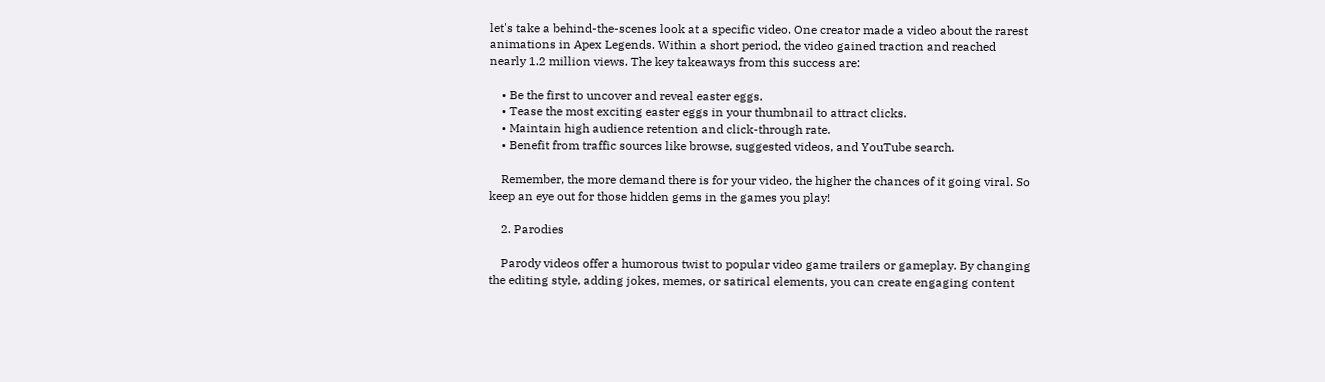let's take a behind-the-scenes look at a specific video. One creator made a video about the rarest animations in Apex Legends. Within a short period, the video gained traction and reached nearly 1.2 million views. The key takeaways from this success are:

    • Be the first to uncover and reveal easter eggs.
    • Tease the most exciting easter eggs in your thumbnail to attract clicks.
    • Maintain high audience retention and click-through rate.
    • Benefit from traffic sources like browse, suggested videos, and YouTube search.

    Remember, the more demand there is for your video, the higher the chances of it going viral. So keep an eye out for those hidden gems in the games you play!

    2. Parodies

    Parody videos offer a humorous twist to popular video game trailers or gameplay. By changing the editing style, adding jokes, memes, or satirical elements, you can create engaging content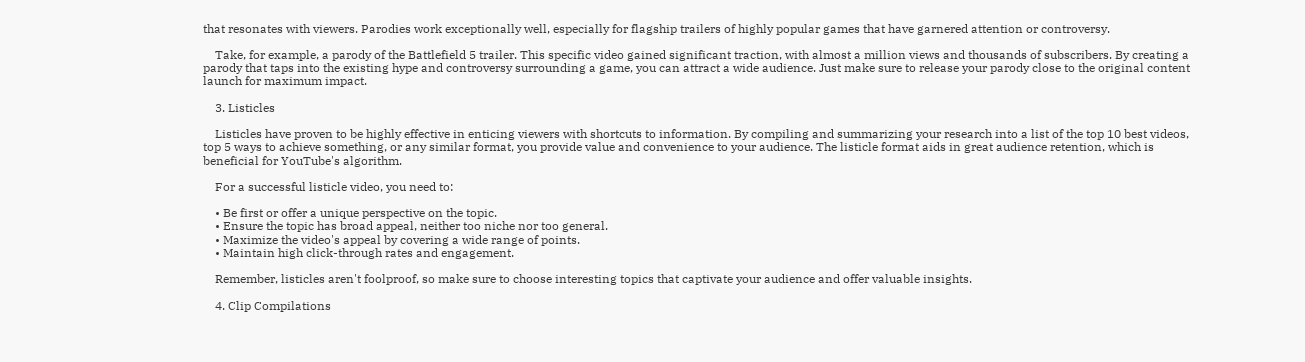that resonates with viewers. Parodies work exceptionally well, especially for flagship trailers of highly popular games that have garnered attention or controversy.

    Take, for example, a parody of the Battlefield 5 trailer. This specific video gained significant traction, with almost a million views and thousands of subscribers. By creating a parody that taps into the existing hype and controversy surrounding a game, you can attract a wide audience. Just make sure to release your parody close to the original content launch for maximum impact.

    3. Listicles

    Listicles have proven to be highly effective in enticing viewers with shortcuts to information. By compiling and summarizing your research into a list of the top 10 best videos, top 5 ways to achieve something, or any similar format, you provide value and convenience to your audience. The listicle format aids in great audience retention, which is beneficial for YouTube's algorithm.

    For a successful listicle video, you need to:

    • Be first or offer a unique perspective on the topic.
    • Ensure the topic has broad appeal, neither too niche nor too general.
    • Maximize the video's appeal by covering a wide range of points.
    • Maintain high click-through rates and engagement.

    Remember, listicles aren't foolproof, so make sure to choose interesting topics that captivate your audience and offer valuable insights.

    4. Clip Compilations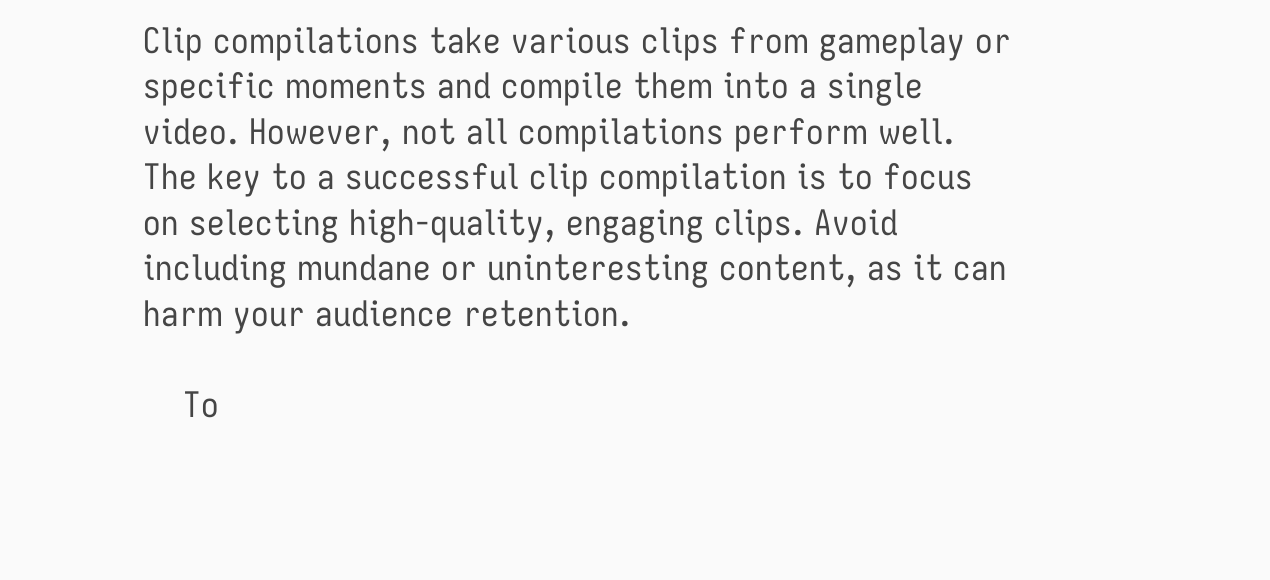Clip compilations take various clips from gameplay or specific moments and compile them into a single video. However, not all compilations perform well. The key to a successful clip compilation is to focus on selecting high-quality, engaging clips. Avoid including mundane or uninteresting content, as it can harm your audience retention.

    To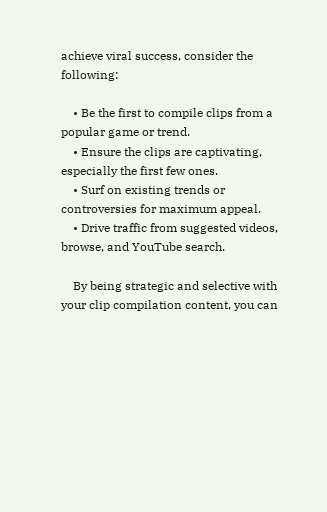achieve viral success, consider the following:

    • Be the first to compile clips from a popular game or trend.
    • Ensure the clips are captivating, especially the first few ones.
    • Surf on existing trends or controversies for maximum appeal.
    • Drive traffic from suggested videos, browse, and YouTube search.

    By being strategic and selective with your clip compilation content, you can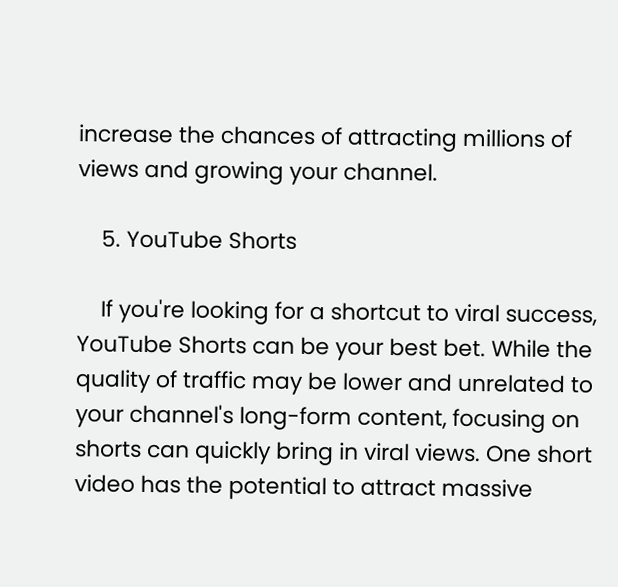increase the chances of attracting millions of views and growing your channel.

    5. YouTube Shorts

    If you're looking for a shortcut to viral success, YouTube Shorts can be your best bet. While the quality of traffic may be lower and unrelated to your channel's long-form content, focusing on shorts can quickly bring in viral views. One short video has the potential to attract massive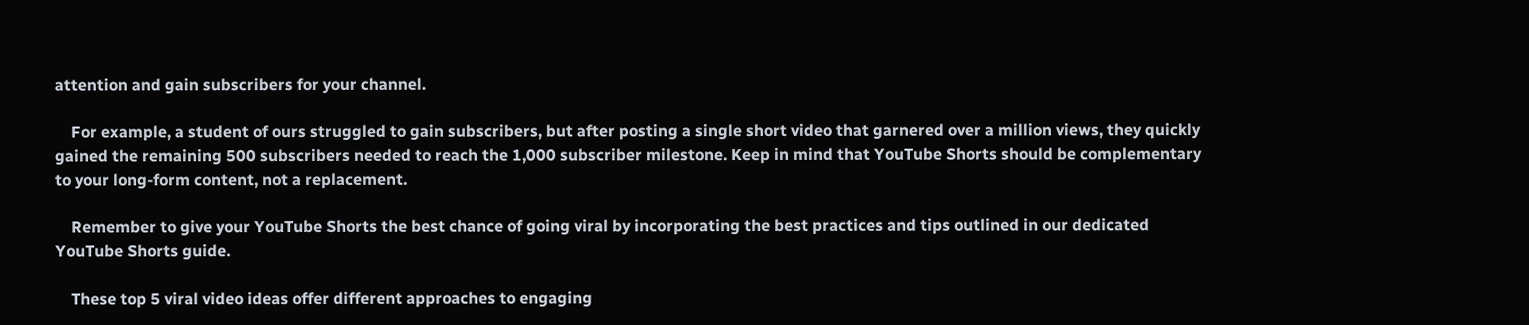attention and gain subscribers for your channel.

    For example, a student of ours struggled to gain subscribers, but after posting a single short video that garnered over a million views, they quickly gained the remaining 500 subscribers needed to reach the 1,000 subscriber milestone. Keep in mind that YouTube Shorts should be complementary to your long-form content, not a replacement.

    Remember to give your YouTube Shorts the best chance of going viral by incorporating the best practices and tips outlined in our dedicated YouTube Shorts guide.

    These top 5 viral video ideas offer different approaches to engaging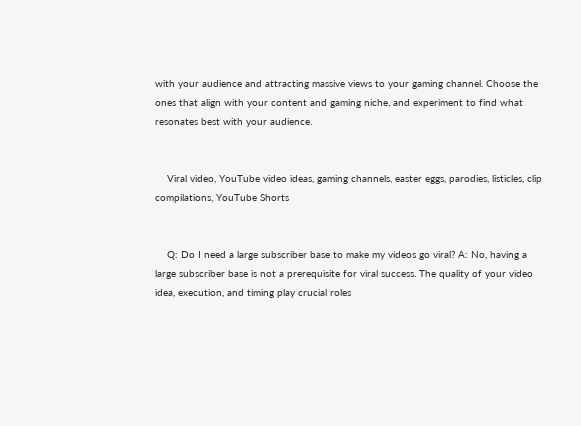with your audience and attracting massive views to your gaming channel. Choose the ones that align with your content and gaming niche, and experiment to find what resonates best with your audience.


    Viral video, YouTube video ideas, gaming channels, easter eggs, parodies, listicles, clip compilations, YouTube Shorts


    Q: Do I need a large subscriber base to make my videos go viral? A: No, having a large subscriber base is not a prerequisite for viral success. The quality of your video idea, execution, and timing play crucial roles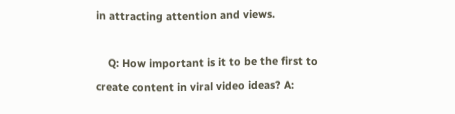in attracting attention and views.

    Q: How important is it to be the first to create content in viral video ideas? A: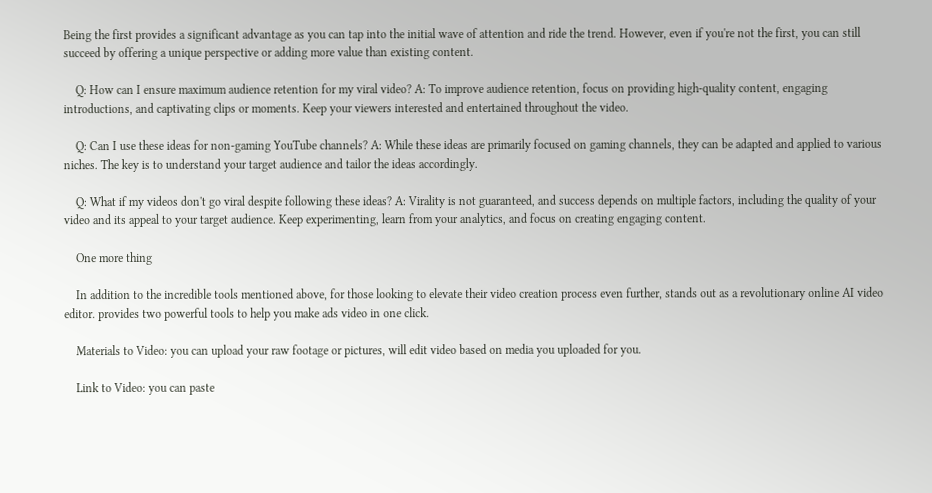Being the first provides a significant advantage as you can tap into the initial wave of attention and ride the trend. However, even if you're not the first, you can still succeed by offering a unique perspective or adding more value than existing content.

    Q: How can I ensure maximum audience retention for my viral video? A: To improve audience retention, focus on providing high-quality content, engaging introductions, and captivating clips or moments. Keep your viewers interested and entertained throughout the video.

    Q: Can I use these ideas for non-gaming YouTube channels? A: While these ideas are primarily focused on gaming channels, they can be adapted and applied to various niches. The key is to understand your target audience and tailor the ideas accordingly.

    Q: What if my videos don't go viral despite following these ideas? A: Virality is not guaranteed, and success depends on multiple factors, including the quality of your video and its appeal to your target audience. Keep experimenting, learn from your analytics, and focus on creating engaging content.

    One more thing

    In addition to the incredible tools mentioned above, for those looking to elevate their video creation process even further, stands out as a revolutionary online AI video editor. provides two powerful tools to help you make ads video in one click.

    Materials to Video: you can upload your raw footage or pictures, will edit video based on media you uploaded for you.

    Link to Video: you can paste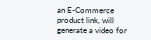an E-Commerce product link, will generate a video for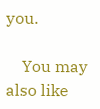you.

    You may also like